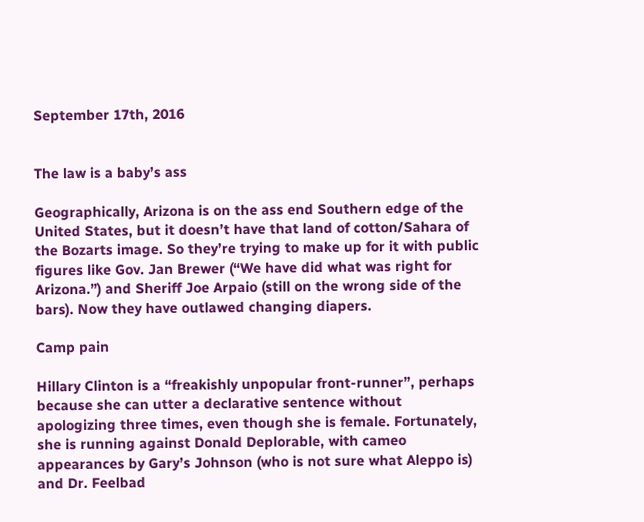September 17th, 2016


The law is a baby’s ass

Geographically, Arizona is on the ass end Southern edge of the United States, but it doesn’t have that land of cotton/Sahara of the Bozarts image. So they’re trying to make up for it with public figures like Gov. Jan Brewer (“We have did what was right for Arizona.”) and Sheriff Joe Arpaio (still on the wrong side of the bars). Now they have outlawed changing diapers.

Camp pain

Hillary Clinton is a “freakishly unpopular front-runner”, perhaps because she can utter a declarative sentence without apologizing three times, even though she is female. Fortunately, she is running against Donald Deplorable, with cameo appearances by Gary’s Johnson (who is not sure what Aleppo is) and Dr. Feelbad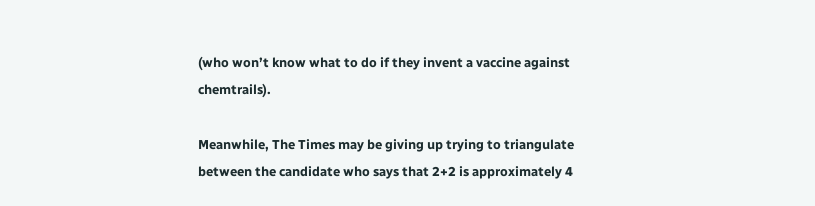(who won’t know what to do if they invent a vaccine against chemtrails).

Meanwhile, The Times may be giving up trying to triangulate between the candidate who says that 2+2 is approximately 4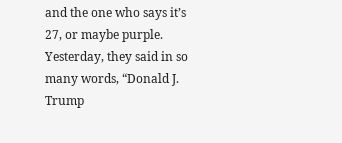and the one who says it’s 27, or maybe purple. Yesterday, they said in so many words, “Donald J. Trump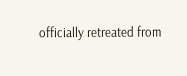officially retreated from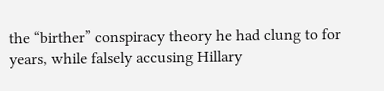the “birther” conspiracy theory he had clung to for years, while falsely accusing Hillary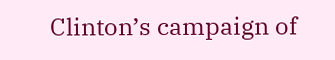Clinton’s campaign of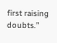first raising doubts.”